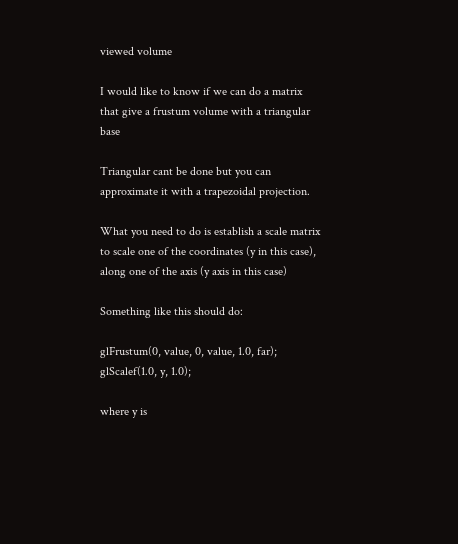viewed volume

I would like to know if we can do a matrix that give a frustum volume with a triangular base

Triangular cant be done but you can approximate it with a trapezoidal projection.

What you need to do is establish a scale matrix to scale one of the coordinates (y in this case), along one of the axis (y axis in this case)

Something like this should do:

glFrustum(0, value, 0, value, 1.0, far);
glScalef(1.0, y, 1.0);

where y is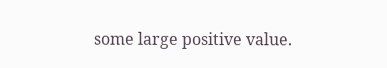some large positive value.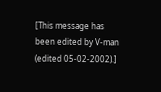[This message has been edited by V-man (edited 05-02-2002).]